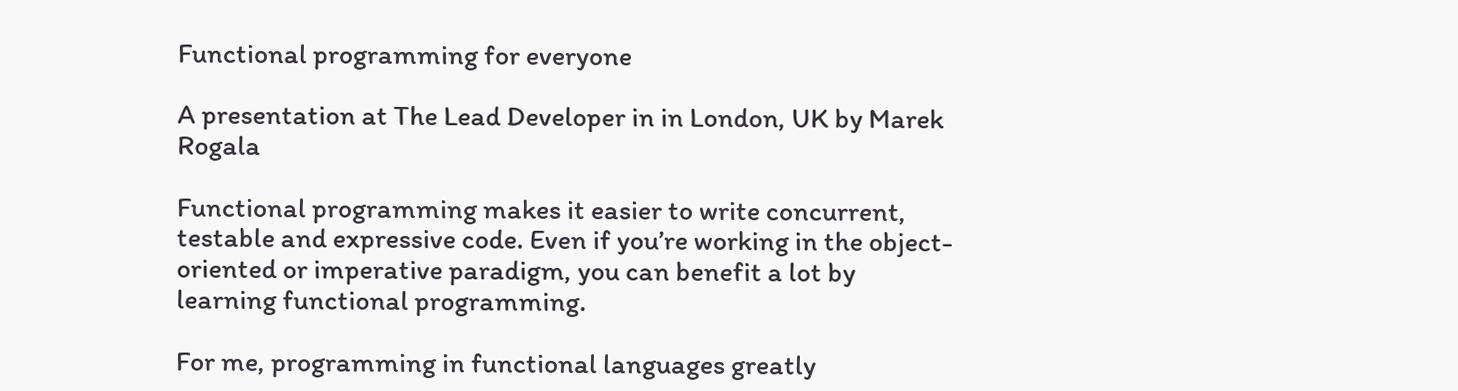Functional programming for everyone

A presentation at The Lead Developer in in London, UK by Marek Rogala

Functional programming makes it easier to write concurrent, testable and expressive code. Even if you’re working in the object-oriented or imperative paradigm, you can benefit a lot by learning functional programming.

For me, programming in functional languages greatly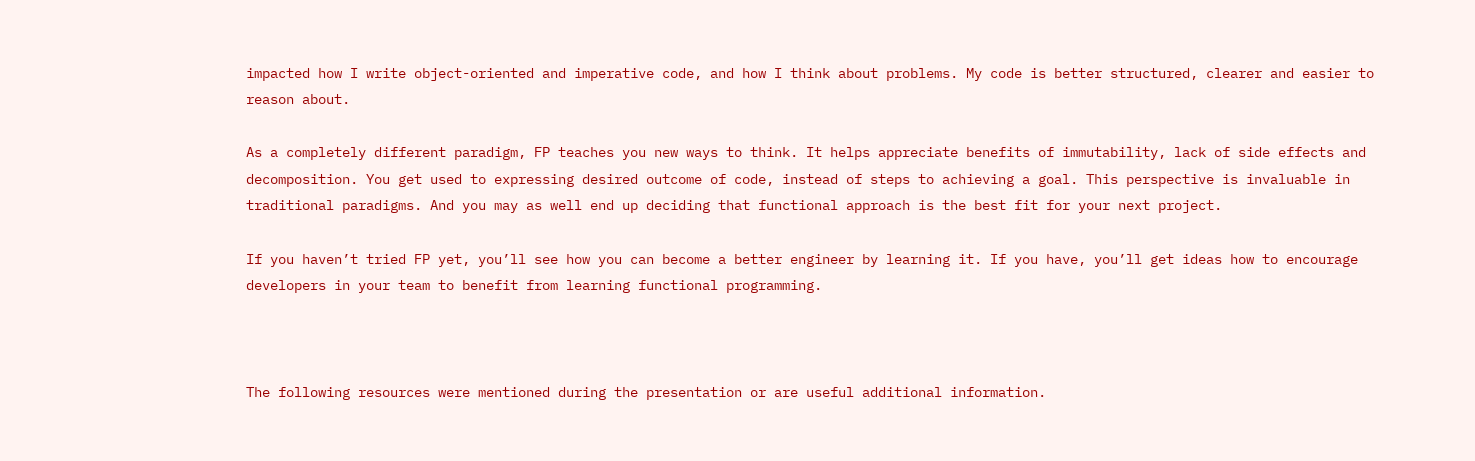impacted how I write object-oriented and imperative code, and how I think about problems. My code is better structured, clearer and easier to reason about.

As a completely different paradigm, FP teaches you new ways to think. It helps appreciate benefits of immutability, lack of side effects and decomposition. You get used to expressing desired outcome of code, instead of steps to achieving a goal. This perspective is invaluable in traditional paradigms. And you may as well end up deciding that functional approach is the best fit for your next project.

If you haven’t tried FP yet, you’ll see how you can become a better engineer by learning it. If you have, you’ll get ideas how to encourage developers in your team to benefit from learning functional programming.



The following resources were mentioned during the presentation or are useful additional information.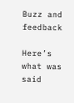Buzz and feedback

Here’s what was said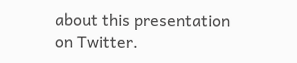about this presentation on Twitter.